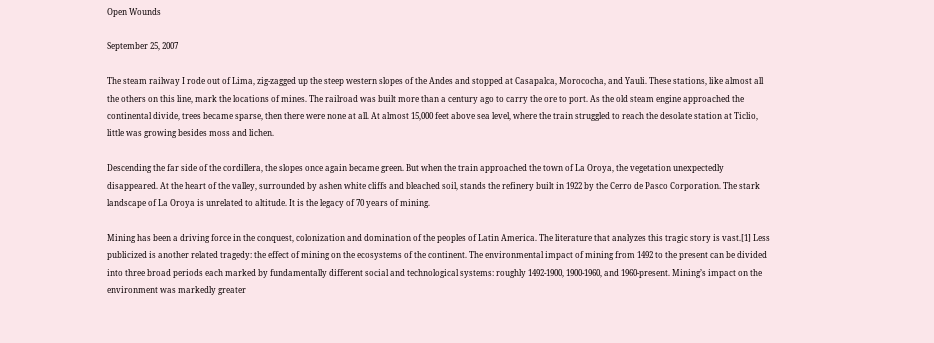Open Wounds

September 25, 2007

The steam railway I rode out of Lima, zig-zagged up the steep western slopes of the Andes and stopped at Casapalca, Morococha, and Yauli. These stations, like almost all the others on this line, mark the locations of mines. The railroad was built more than a century ago to carry the ore to port. As the old steam engine approached the continental divide, trees became sparse, then there were none at all. At almost 15,000 feet above sea level, where the train struggled to reach the desolate station at Ticlio, little was growing besides moss and lichen.

Descending the far side of the cordillera, the slopes once again became green. But when the train approached the town of La Oroya, the vegetation unexpectedly disappeared. At the heart of the valley, surrounded by ashen white cliffs and bleached soil, stands the refinery built in 1922 by the Cerro de Pasco Corporation. The stark landscape of La Oroya is unrelated to altitude. It is the legacy of 70 years of mining.

Mining has been a driving force in the conquest, colonization and domination of the peoples of Latin America. The literature that analyzes this tragic story is vast.[1] Less publicized is another related tragedy: the effect of mining on the ecosystems of the continent. The environmental impact of mining from 1492 to the present can be divided into three broad periods each marked by fundamentally different social and technological systems: roughly 1492-1900, 1900-1960, and 1960-present. Mining’s impact on the environment was markedly greater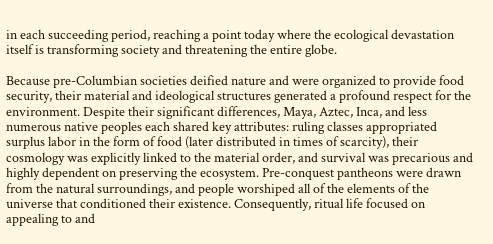in each succeeding period, reaching a point today where the ecological devastation itself is transforming society and threatening the entire globe.

Because pre-Columbian societies deified nature and were organized to provide food security, their material and ideological structures generated a profound respect for the environment. Despite their significant differences, Maya, Aztec, Inca, and less numerous native peoples each shared key attributes: ruling classes appropriated surplus labor in the form of food (later distributed in times of scarcity), their cosmology was explicitly linked to the material order, and survival was precarious and highly dependent on preserving the ecosystem. Pre-conquest pantheons were drawn from the natural surroundings, and people worshiped all of the elements of the universe that conditioned their existence. Consequently, ritual life focused on appealing to and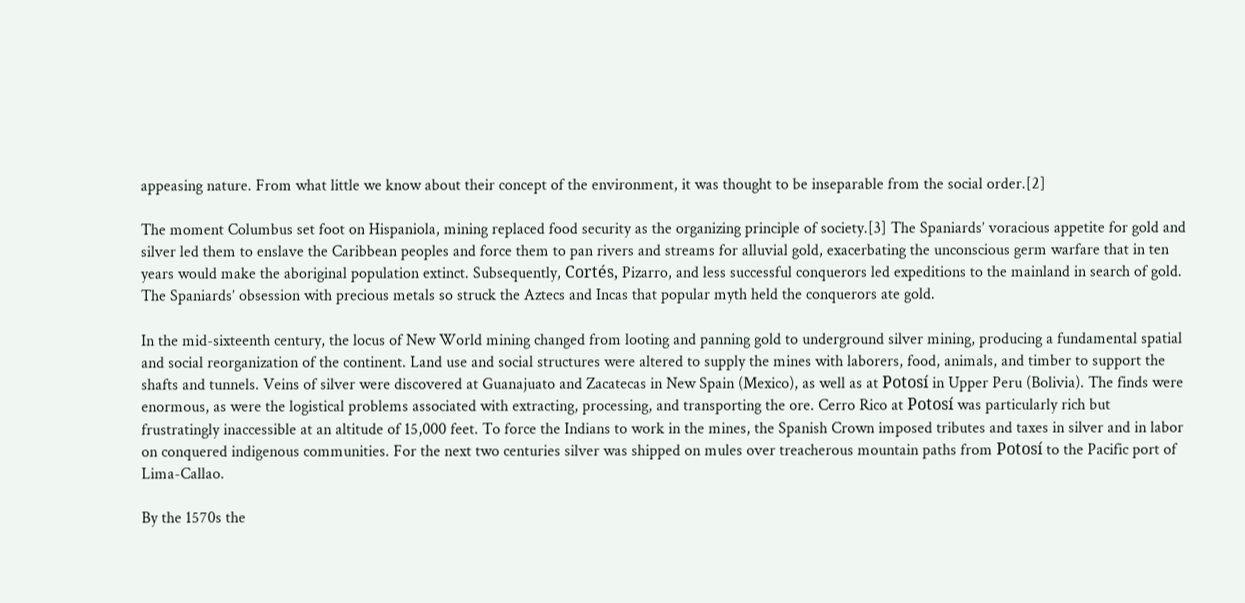appeasing nature. From what little we know about their concept of the environment, it was thought to be inseparable from the social order.[2]

The moment Columbus set foot on Hispaniola, mining replaced food security as the organizing principle of society.[3] The Spaniards’ voracious appetite for gold and silver led them to enslave the Caribbean peoples and force them to pan rivers and streams for alluvial gold, exacerbating the unconscious germ warfare that in ten years would make the aboriginal population extinct. Subsequently, Cortés, Pizarro, and less successful conquerors led expeditions to the mainland in search of gold. The Spaniards’ obsession with precious metals so struck the Aztecs and Incas that popular myth held the conquerors ate gold.

In the mid-sixteenth century, the locus of New World mining changed from looting and panning gold to underground silver mining, producing a fundamental spatial and social reorganization of the continent. Land use and social structures were altered to supply the mines with laborers, food, animals, and timber to support the shafts and tunnels. Veins of silver were discovered at Guanajuato and Zacatecas in New Spain (Mexico), as well as at Potosí in Upper Peru (Bolivia). The finds were enormous, as were the logistical problems associated with extracting, processing, and transporting the ore. Cerro Rico at Potosí was particularly rich but frustratingly inaccessible at an altitude of 15,000 feet. To force the Indians to work in the mines, the Spanish Crown imposed tributes and taxes in silver and in labor on conquered indigenous communities. For the next two centuries silver was shipped on mules over treacherous mountain paths from Potosí to the Pacific port of Lima-Callao.

By the 1570s the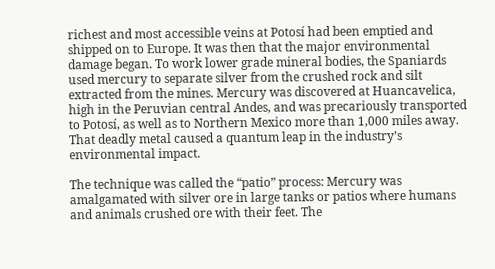richest and most accessible veins at Potosí had been emptied and shipped on to Europe. It was then that the major environmental damage began. To work lower grade mineral bodies, the Spaniards used mercury to separate silver from the crushed rock and silt extracted from the mines. Mercury was discovered at Huancavelica, high in the Peruvian central Andes, and was precariously transported to Potosí, as well as to Northern Mexico more than 1,000 miles away. That deadly metal caused a quantum leap in the industry’s environmental impact.

The technique was called the “patio” process: Mercury was amalgamated with silver ore in large tanks or patios where humans and animals crushed ore with their feet. The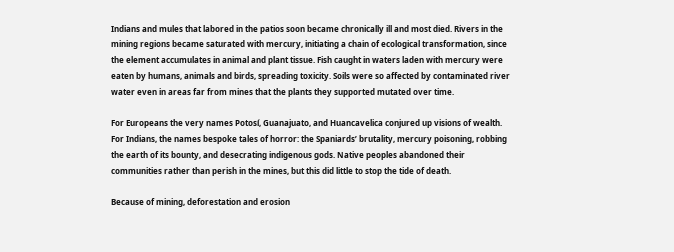Indians and mules that labored in the patios soon became chronically ill and most died. Rivers in the mining regions became saturated with mercury, initiating a chain of ecological transformation, since the element accumulates in animal and plant tissue. Fish caught in waters laden with mercury were eaten by humans, animals and birds, spreading toxicity. Soils were so affected by contaminated river water even in areas far from mines that the plants they supported mutated over time.

For Europeans the very names Potosí, Guanajuato, and Huancavelica conjured up visions of wealth. For Indians, the names bespoke tales of horror: the Spaniards’ brutality, mercury poisoning, robbing the earth of its bounty, and desecrating indigenous gods. Native peoples abandoned their communities rather than perish in the mines, but this did little to stop the tide of death.

Because of mining, deforestation and erosion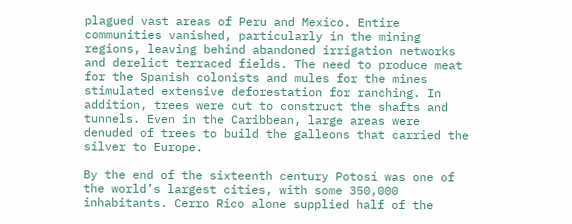plagued vast areas of Peru and Mexico. Entire communities vanished, particularly in the mining regions, leaving behind abandoned irrigation networks and derelict terraced fields. The need to produce meat for the Spanish colonists and mules for the mines stimulated extensive deforestation for ranching. In addition, trees were cut to construct the shafts and tunnels. Even in the Caribbean, large areas were denuded of trees to build the galleons that carried the silver to Europe.

By the end of the sixteenth century Potosí was one of the world’s largest cities, with some 350,000 inhabitants. Cerro Rico alone supplied half of the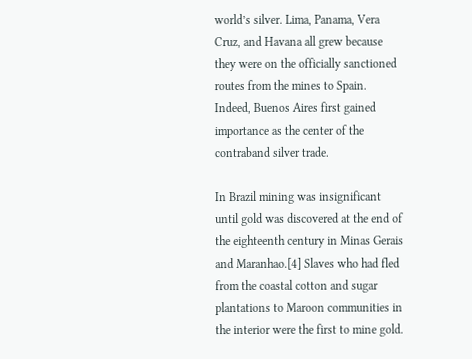world’s silver. Lima, Panama, Vera Cruz, and Havana all grew because they were on the officially sanctioned routes from the mines to Spain. Indeed, Buenos Aires first gained importance as the center of the contraband silver trade.

In Brazil mining was insignificant until gold was discovered at the end of the eighteenth century in Minas Gerais and Maranhao.[4] Slaves who had fled from the coastal cotton and sugar plantations to Maroon communities in the interior were the first to mine gold.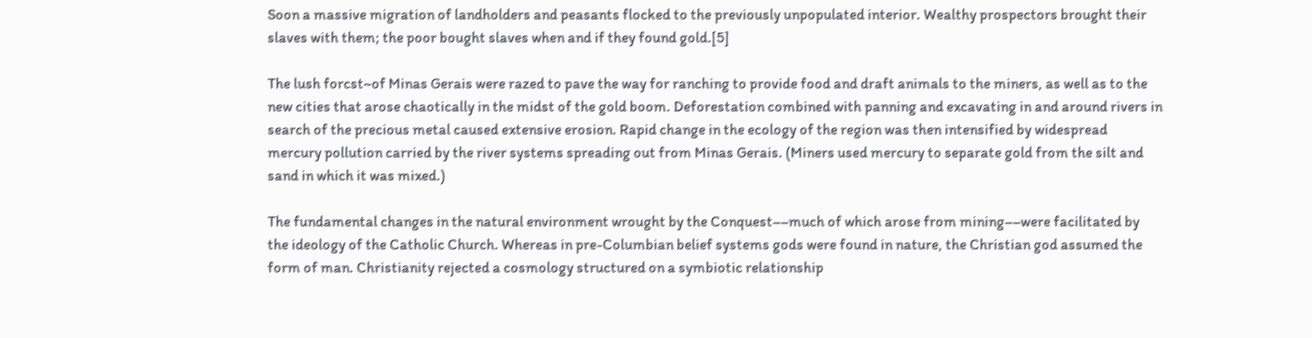Soon a massive migration of landholders and peasants flocked to the previously unpopulated interior. Wealthy prospectors brought their slaves with them; the poor bought slaves when and if they found gold.[5]

The lush forcst~of Minas Gerais were razed to pave the way for ranching to provide food and draft animals to the miners, as well as to the new cities that arose chaotically in the midst of the gold boom. Deforestation combined with panning and excavating in and around rivers in search of the precious metal caused extensive erosion. Rapid change in the ecology of the region was then intensified by widespread mercury pollution carried by the river systems spreading out from Minas Gerais. (Miners used mercury to separate gold from the silt and sand in which it was mixed.)

The fundamental changes in the natural environment wrought by the Conquest––much of which arose from mining––were facilitated by the ideology of the Catholic Church. Whereas in pre-Columbian belief systems gods were found in nature, the Christian god assumed the form of man. Christianity rejected a cosmology structured on a symbiotic relationship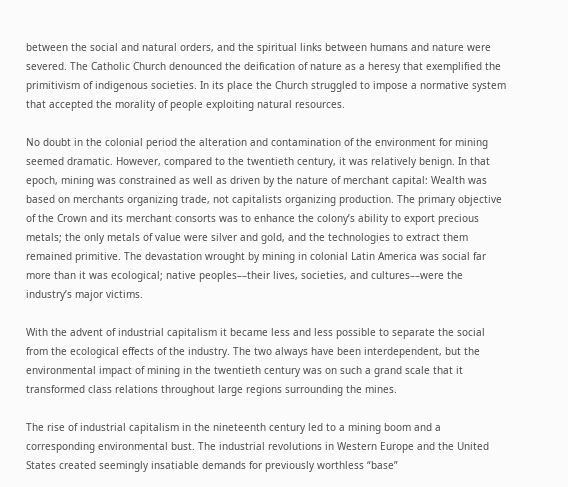between the social and natural orders, and the spiritual links between humans and nature were severed. The Catholic Church denounced the deification of nature as a heresy that exemplified the primitivism of indigenous societies. In its place the Church struggled to impose a normative system that accepted the morality of people exploiting natural resources.

No doubt in the colonial period the alteration and contamination of the environment for mining seemed dramatic. However, compared to the twentieth century, it was relatively benign. In that epoch, mining was constrained as well as driven by the nature of merchant capital: Wealth was based on merchants organizing trade, not capitalists organizing production. The primary objective of the Crown and its merchant consorts was to enhance the colony’s ability to export precious metals; the only metals of value were silver and gold, and the technologies to extract them remained primitive. The devastation wrought by mining in colonial Latin America was social far more than it was ecological; native peoples––their lives, societies, and cultures––were the industry’s major victims.

With the advent of industrial capitalism it became less and less possible to separate the social from the ecological effects of the industry. The two always have been interdependent, but the environmental impact of mining in the twentieth century was on such a grand scale that it transformed class relations throughout large regions surrounding the mines.

The rise of industrial capitalism in the nineteenth century led to a mining boom and a corresponding environmental bust. The industrial revolutions in Western Europe and the United States created seemingly insatiable demands for previously worthless “base”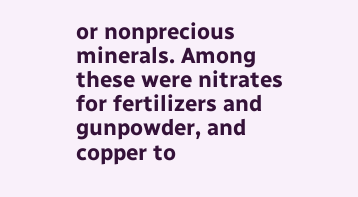or nonprecious minerals. Among these were nitrates for fertilizers and gunpowder, and copper to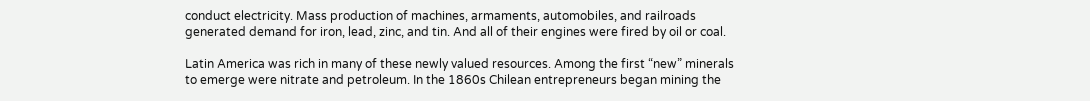conduct electricity. Mass production of machines, armaments, automobiles, and railroads generated demand for iron, lead, zinc, and tin. And all of their engines were fired by oil or coal.

Latin America was rich in many of these newly valued resources. Among the first “new” minerals to emerge were nitrate and petroleum. In the 1860s Chilean entrepreneurs began mining the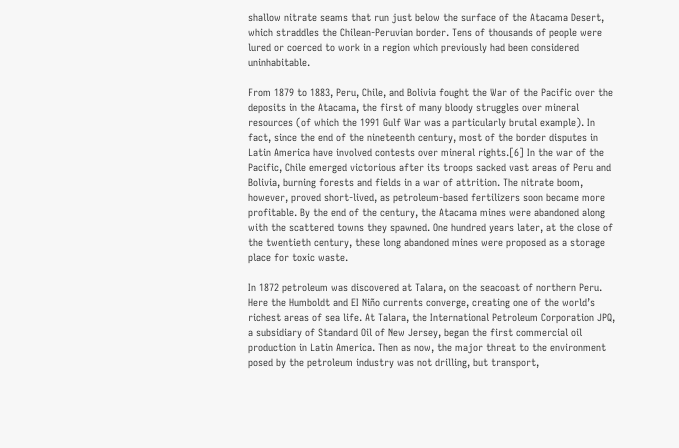shallow nitrate seams that run just below the surface of the Atacama Desert, which straddles the Chilean-Peruvian border. Tens of thousands of people were lured or coerced to work in a region which previously had been considered uninhabitable.

From 1879 to 1883, Peru, Chile, and Bolivia fought the War of the Pacific over the deposits in the Atacama, the first of many bloody struggles over mineral resources (of which the 1991 Gulf War was a particularly brutal example). In fact, since the end of the nineteenth century, most of the border disputes in Latin America have involved contests over mineral rights.[6] In the war of the Pacific, Chile emerged victorious after its troops sacked vast areas of Peru and Bolivia, burning forests and fields in a war of attrition. The nitrate boom, however, proved short-lived, as petroleum-based fertilizers soon became more profitable. By the end of the century, the Atacama mines were abandoned along with the scattered towns they spawned. One hundred years later, at the close of the twentieth century, these long abandoned mines were proposed as a storage place for toxic waste.

In 1872 petroleum was discovered at Talara, on the seacoast of northern Peru. Here the Humboldt and EI Niño currents converge, creating one of the world’s richest areas of sea life. At Talara, the International Petroleum Corporation JPQ, a subsidiary of Standard Oil of New Jersey, began the first commercial oil production in Latin America. Then as now, the major threat to the environment posed by the petroleum industry was not drilling, but transport,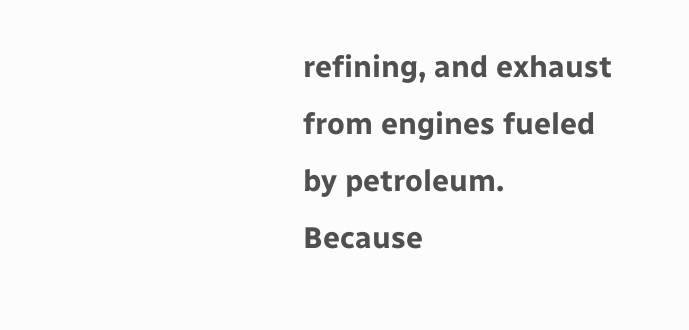refining, and exhaust from engines fueled by petroleum. Because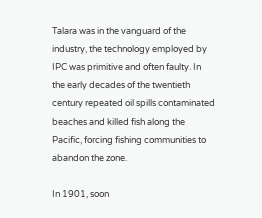Talara was in the vanguard of the industry, the technology employed by IPC was primitive and often faulty. In the early decades of the twentieth century repeated oil spills contaminated beaches and killed fish along the Pacific, forcing fishing communities to abandon the zone.

In 1901, soon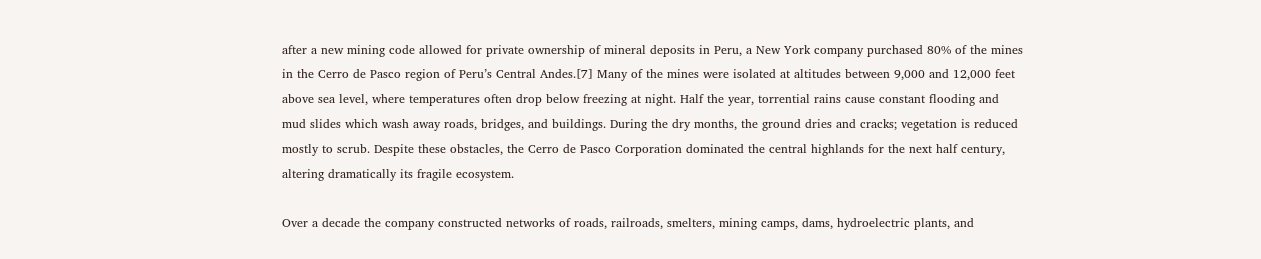after a new mining code allowed for private ownership of mineral deposits in Peru, a New York company purchased 80% of the mines in the Cerro de Pasco region of Peru’s Central Andes.[7] Many of the mines were isolated at altitudes between 9,000 and 12,000 feet above sea level, where temperatures often drop below freezing at night. Half the year, torrential rains cause constant flooding and mud slides which wash away roads, bridges, and buildings. During the dry months, the ground dries and cracks; vegetation is reduced mostly to scrub. Despite these obstacles, the Cerro de Pasco Corporation dominated the central highlands for the next half century, altering dramatically its fragile ecosystem.

Over a decade the company constructed networks of roads, railroads, smelters, mining camps, dams, hydroelectric plants, and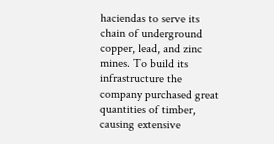haciendas to serve its chain of underground copper, lead, and zinc mines. To build its infrastructure the company purchased great quantities of timber, causing extensive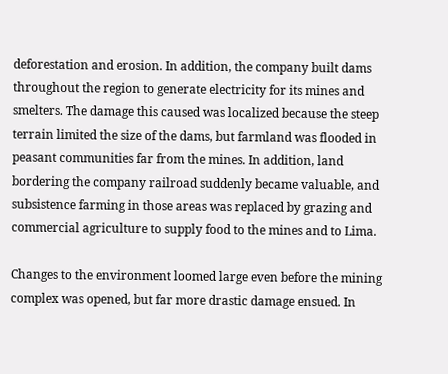deforestation and erosion. In addition, the company built dams throughout the region to generate electricity for its mines and smelters. The damage this caused was localized because the steep terrain limited the size of the dams, but farmland was flooded in peasant communities far from the mines. In addition, land bordering the company railroad suddenly became valuable, and subsistence farming in those areas was replaced by grazing and commercial agriculture to supply food to the mines and to Lima.

Changes to the environment loomed large even before the mining complex was opened, but far more drastic damage ensued. In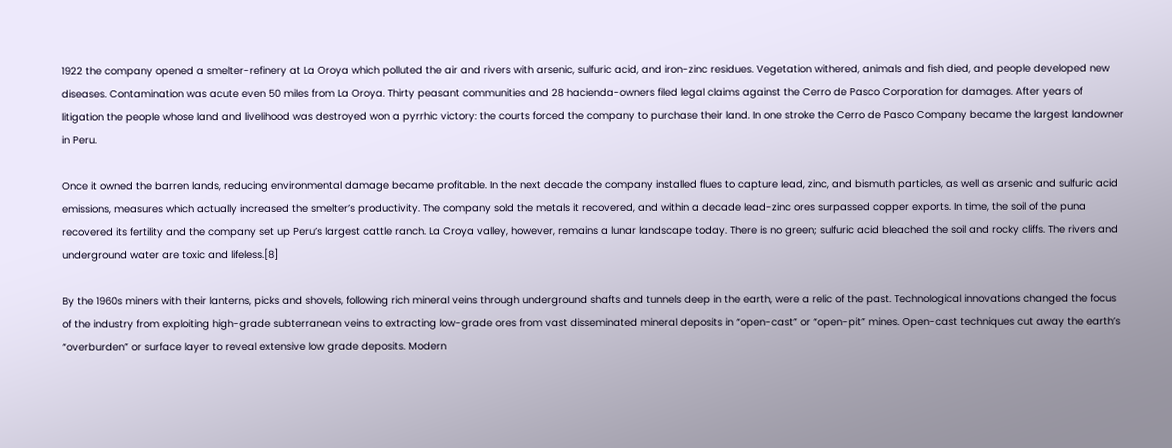1922 the company opened a smelter-refinery at La Oroya which polluted the air and rivers with arsenic, sulfuric acid, and iron-zinc residues. Vegetation withered, animals and fish died, and people developed new diseases. Contamination was acute even 50 miles from La Oroya. Thirty peasant communities and 28 hacienda-owners filed legal claims against the Cerro de Pasco Corporation for damages. After years of litigation the people whose land and livelihood was destroyed won a pyrrhic victory: the courts forced the company to purchase their land. In one stroke the Cerro de Pasco Company became the largest landowner in Peru.

Once it owned the barren lands, reducing environmental damage became profitable. In the next decade the company installed flues to capture lead, zinc, and bismuth particles, as well as arsenic and sulfuric acid emissions, measures which actually increased the smelter’s productivity. The company sold the metals it recovered, and within a decade lead-zinc ores surpassed copper exports. In time, the soil of the puna recovered its fertility and the company set up Peru’s largest cattle ranch. La Croya valley, however, remains a lunar landscape today. There is no green; sulfuric acid bleached the soil and rocky cliffs. The rivers and underground water are toxic and lifeless.[8]

By the 1960s miners with their lanterns, picks and shovels, following rich mineral veins through underground shafts and tunnels deep in the earth, were a relic of the past. Technological innovations changed the focus of the industry from exploiting high-grade subterranean veins to extracting low-grade ores from vast disseminated mineral deposits in “open-cast” or “open-pit” mines. Open-cast techniques cut away the earth’s “overburden” or surface layer to reveal extensive low grade deposits. Modern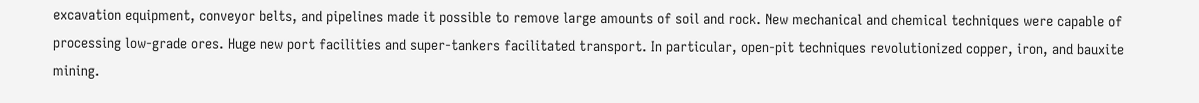excavation equipment, conveyor belts, and pipelines made it possible to remove large amounts of soil and rock. New mechanical and chemical techniques were capable of processing low-grade ores. Huge new port facilities and super-tankers facilitated transport. In particular, open-pit techniques revolutionized copper, iron, and bauxite mining.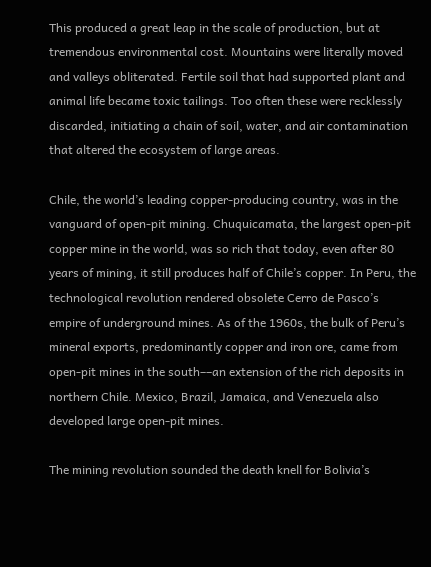This produced a great leap in the scale of production, but at tremendous environmental cost. Mountains were literally moved and valleys obliterated. Fertile soil that had supported plant and animal life became toxic tailings. Too often these were recklessly discarded, initiating a chain of soil, water, and air contamination that altered the ecosystem of large areas.

Chile, the world’s leading copper-producing country, was in the vanguard of open-pit mining. Chuquicamata, the largest open-pit copper mine in the world, was so rich that today, even after 80 years of mining, it still produces half of Chile’s copper. In Peru, the technological revolution rendered obsolete Cerro de Pasco’s empire of underground mines. As of the 1960s, the bulk of Peru’s mineral exports, predominantly copper and iron ore, came from open-pit mines in the south––an extension of the rich deposits in northern Chile. Mexico, Brazil, Jamaica, and Venezuela also developed large open-pit mines.

The mining revolution sounded the death knell for Bolivia’s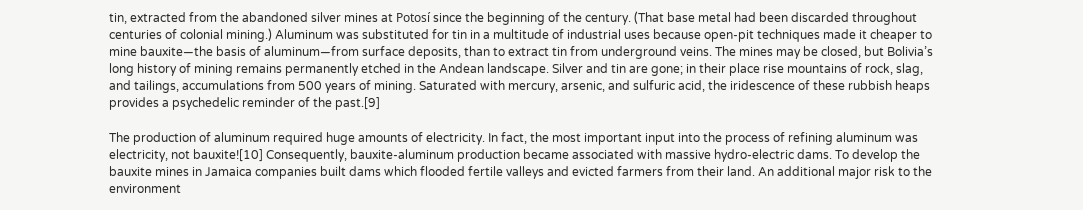tin, extracted from the abandoned silver mines at Potosí since the beginning of the century. (That base metal had been discarded throughout centuries of colonial mining.) Aluminum was substituted for tin in a multitude of industrial uses because open-pit techniques made it cheaper to mine bauxite—the basis of aluminum—from surface deposits, than to extract tin from underground veins. The mines may be closed, but Bolivia’s long history of mining remains permanently etched in the Andean landscape. Silver and tin are gone; in their place rise mountains of rock, slag, and tailings, accumulations from 500 years of mining. Saturated with mercury, arsenic, and sulfuric acid, the iridescence of these rubbish heaps provides a psychedelic reminder of the past.[9]

The production of aluminum required huge amounts of electricity. In fact, the most important input into the process of refining aluminum was electricity, not bauxite![10] Consequently, bauxite-aluminum production became associated with massive hydro-electric dams. To develop the bauxite mines in Jamaica companies built dams which flooded fertile valleys and evicted farmers from their land. An additional major risk to the environment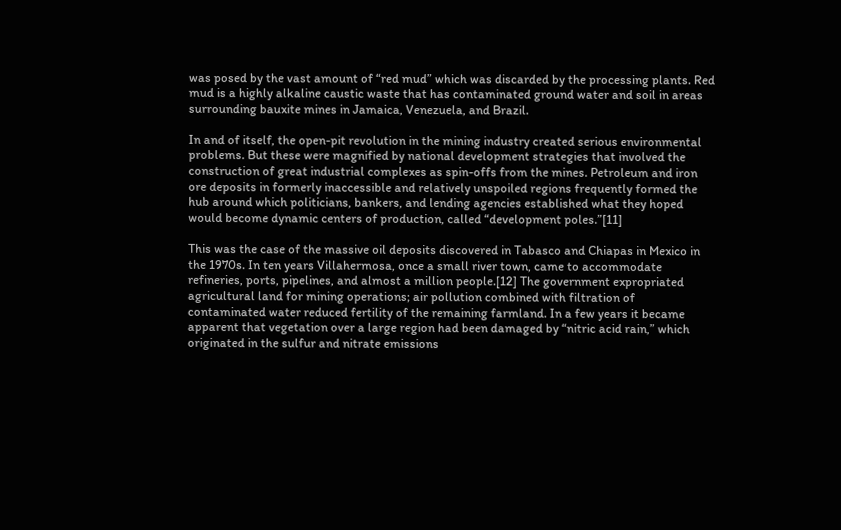was posed by the vast amount of “red mud” which was discarded by the processing plants. Red mud is a highly alkaline caustic waste that has contaminated ground water and soil in areas surrounding bauxite mines in Jamaica, Venezuela, and Brazil.

In and of itself, the open-pit revolution in the mining industry created serious environmental problems. But these were magnified by national development strategies that involved the construction of great industrial complexes as spin-offs from the mines. Petroleum and iron ore deposits in formerly inaccessible and relatively unspoiled regions frequently formed the hub around which politicians, bankers, and lending agencies established what they hoped would become dynamic centers of production, called “development poles.”[11]

This was the case of the massive oil deposits discovered in Tabasco and Chiapas in Mexico in the 1970s. In ten years Villahermosa, once a small river town, came to accommodate refineries, ports, pipelines, and almost a million people.[12] The government expropriated agricultural land for mining operations; air pollution combined with filtration of contaminated water reduced fertility of the remaining farmland. In a few years it became apparent that vegetation over a large region had been damaged by “nitric acid rain,” which originated in the sulfur and nitrate emissions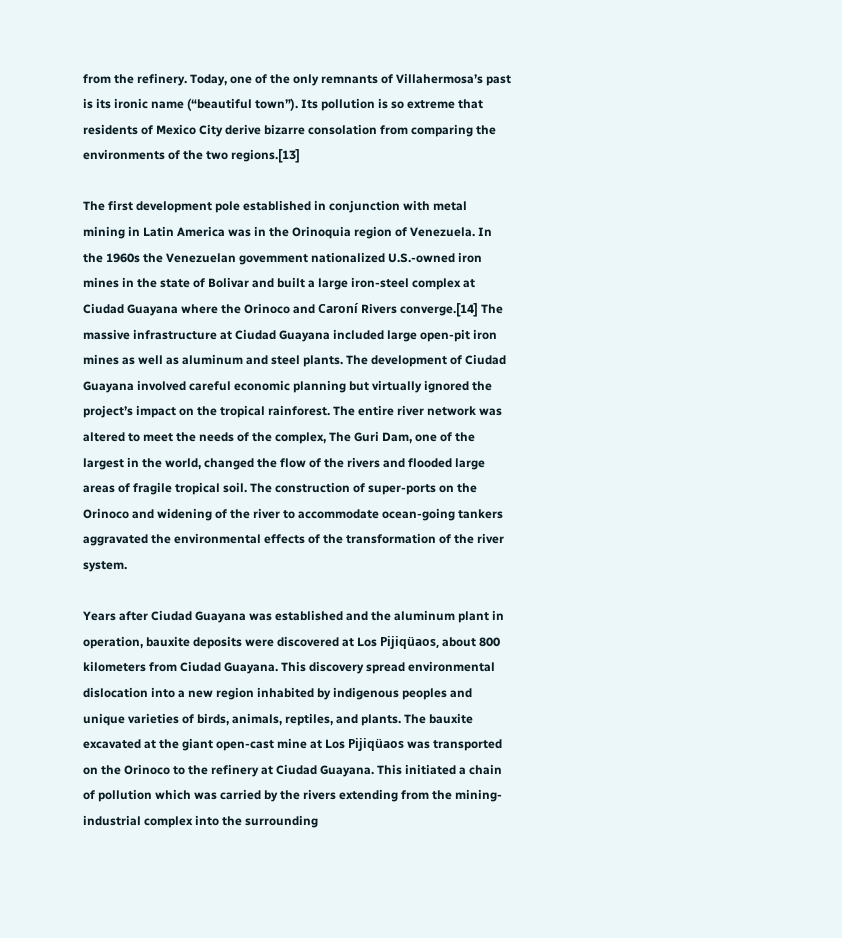from the refinery. Today, one of the only remnants of Villahermosa’s past is its ironic name (“beautiful town”). Its pollution is so extreme that residents of Mexico City derive bizarre consolation from comparing the environments of the two regions.[13]

The first development pole established in conjunction with metal mining in Latin America was in the Orinoquia region of Venezuela. In the 1960s the Venezuelan govemment nationalized U.S.-owned iron mines in the state of Bolivar and built a large iron-steel complex at Ciudad Guayana where the Orinoco and Caroní Rivers converge.[14] The massive infrastructure at Ciudad Guayana included large open-pit iron mines as well as aluminum and steel plants. The development of Ciudad Guayana involved careful economic planning but virtually ignored the project’s impact on the tropical rainforest. The entire river network was altered to meet the needs of the complex, The Guri Dam, one of the largest in the world, changed the flow of the rivers and flooded large areas of fragile tropical soil. The construction of super-ports on the Orinoco and widening of the river to accommodate ocean-going tankers aggravated the environmental effects of the transformation of the river system.

Years after Ciudad Guayana was established and the aluminum plant in operation, bauxite deposits were discovered at Los Pijiqüaos, about 800 kilometers from Ciudad Guayana. This discovery spread environmental dislocation into a new region inhabited by indigenous peoples and unique varieties of birds, animals, reptiles, and plants. The bauxite excavated at the giant open-cast mine at Los Pijiqüaos was transported on the Orinoco to the refinery at Ciudad Guayana. This initiated a chain of pollution which was carried by the rivers extending from the mining-industrial complex into the surrounding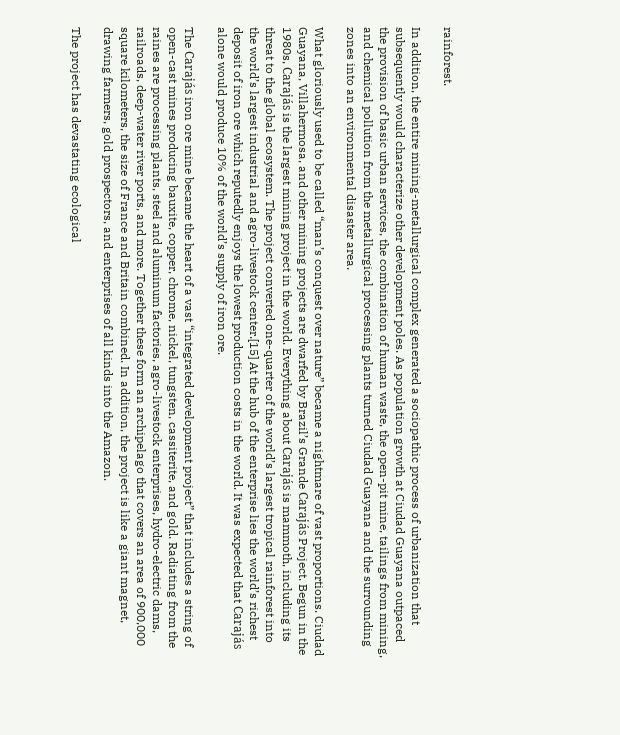rainforest.

In addition, the entire mining-metallurgical complex generated a sociopathic process of urbanization that subsequently would characterize other development poles. As population growth at Ciudad Guayana outpaced the provision of basic urban services, the combination of human waste, the open-pit mine, tailings from mining, and chemical pollution from the metallurgical processing plants turned Ciudad Guayana and the surrounding zones into an environmental disaster area.

What gloriously used to be called “man’s conquest over nature” became a nightmare of vast proportions. Ciudad Guayana, Villahermosa, and other mining projects are dwarfed by Brazil’s Grande Carajás Project. Begun in the 1980s, Carajás is the largest mining project in the world. Everything about Carajás is mammoth, including its threat to the global ecosystem. The project converted one-quarter of the world’s largest tropical rainforest into the world’s largest industrial and agro-livestock center.[15] At the hub of the enterprise lies the world’s richest deposit of iron ore which reputedly enjoys the lowest production costs in the world. It was expected that Carajás alone would produce 10% of the world’s supply of iron ore.

The Carajás iron ore mine became the heart of a vast “integrated development project” that includes a string of open-cast mines producing bauxite, copper, chrome, nickel, tungsten, cassiterite, and gold. Radiating from the raines are processing plants, steel and aluminum factories, agro-livestock enterprises, hydro-electric dams, railroads, deep-water river ports, and more. Together these form an archipelago that covers an area of 900,000 square kilometers, the size of France and Britain combined. In addition, the project is like a giant magnet, drawing farmers, gold prospectors, and enterprises of all kinds into the Amazon.

The project has devastating ecological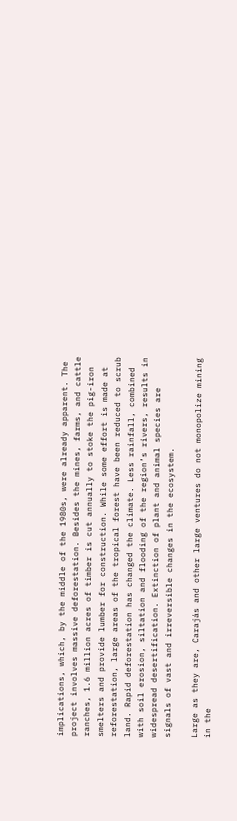implications, which, by the middle of the 1980s, were already apparent. The project involves massive deforestation. Besides the mines, farms, and cattle ranches, 1.6 million acres of timber is cut annually to stoke the pig-iron smelters and provide lumber for construction. While some effort is made at reforestation, large areas of the tropical forest have been reduced to scrub land. Rapid deforestation has changed the climate. Less rainfall, combined with soil erosion, siltation and flooding of the region’s rivers, results in widespread desertification. Extinction of plant and animal species are signals of vast and irreversible changes in the ecosystem.

Large as they are, Carajás and other large ventures do not monopolize mining in the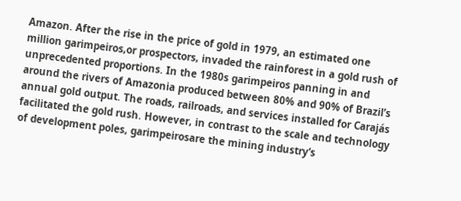Amazon. After the rise in the price of gold in 1979, an estimated one million garimpeiros,or prospectors, invaded the rainforest in a gold rush of unprecedented proportions. In the 1980s garimpeiros panning in and around the rivers of Amazonia produced between 80% and 90% of Brazil’s annual gold output. The roads, railroads, and services installed for Carajás facilitated the gold rush. However, in contrast to the scale and technology of development poles, garimpeirosare the mining industry’s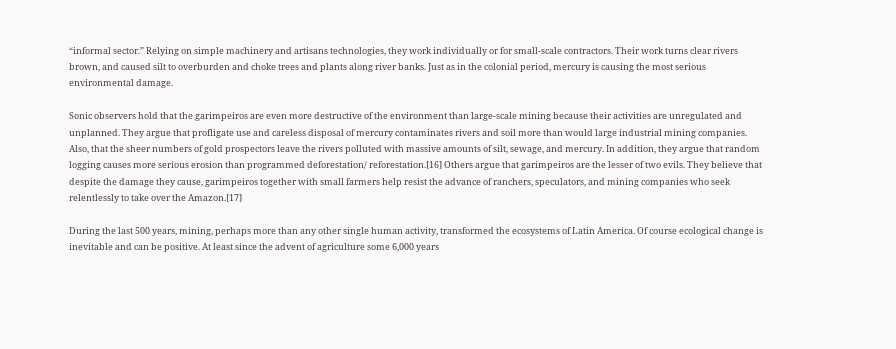“informal sector.” Relying on simple machinery and artisans technologies, they work individually or for small-scale contractors. Their work turns clear rivers brown, and caused silt to overburden and choke trees and plants along river banks. Just as in the colonial period, mercury is causing the most serious environmental damage.

Sonic observers hold that the garimpeiros are even more destructive of the environment than large-scale mining because their activities are unregulated and unplanned. They argue that profligate use and careless disposal of mercury contaminates rivers and soil more than would large industrial mining companies. Also, that the sheer numbers of gold prospectors leave the rivers polluted with massive amounts of silt, sewage, and mercury. In addition, they argue that random logging causes more serious erosion than programmed deforestation/ reforestation.[16] Others argue that garimpeiros are the lesser of two evils. They believe that despite the damage they cause, garimpeiros together with small farmers help resist the advance of ranchers, speculators, and mining companies who seek relentlessly to take over the Amazon.[17]

During the last 500 years, mining, perhaps more than any other single human activity, transformed the ecosystems of Latin America. Of course ecological change is inevitable and can be positive. At least since the advent of agriculture some 6,000 years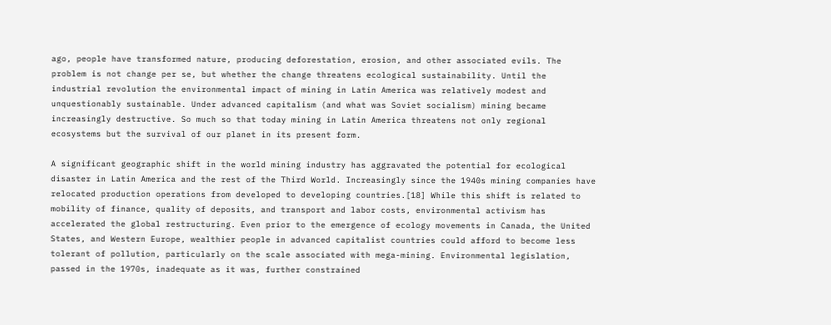ago, people have transformed nature, producing deforestation, erosion, and other associated evils. The problem is not change per se, but whether the change threatens ecological sustainability. Until the industrial revolution the environmental impact of mining in Latin America was relatively modest and unquestionably sustainable. Under advanced capitalism (and what was Soviet socialism) mining became increasingly destructive. So much so that today mining in Latin America threatens not only regional ecosystems but the survival of our planet in its present form.

A significant geographic shift in the world mining industry has aggravated the potential for ecological disaster in Latin America and the rest of the Third World. Increasingly since the 1940s mining companies have relocated production operations from developed to developing countries.[18] While this shift is related to mobility of finance, quality of deposits, and transport and labor costs, environmental activism has accelerated the global restructuring. Even prior to the emergence of ecology movements in Canada, the United States, and Western Europe, wealthier people in advanced capitalist countries could afford to become less tolerant of pollution, particularly on the scale associated with mega-mining. Environmental legislation, passed in the 1970s, inadequate as it was, further constrained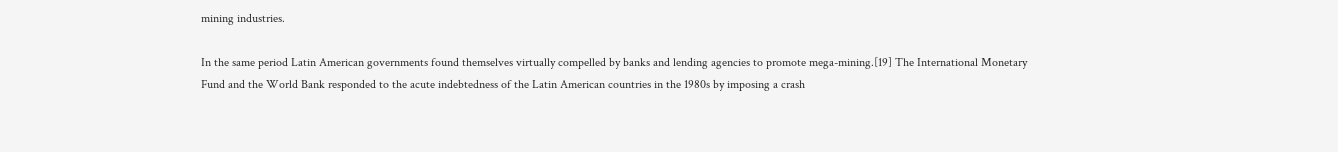mining industries.

In the same period Latin American governments found themselves virtually compelled by banks and lending agencies to promote mega-mining.[19] The International Monetary Fund and the World Bank responded to the acute indebtedness of the Latin American countries in the 1980s by imposing a crash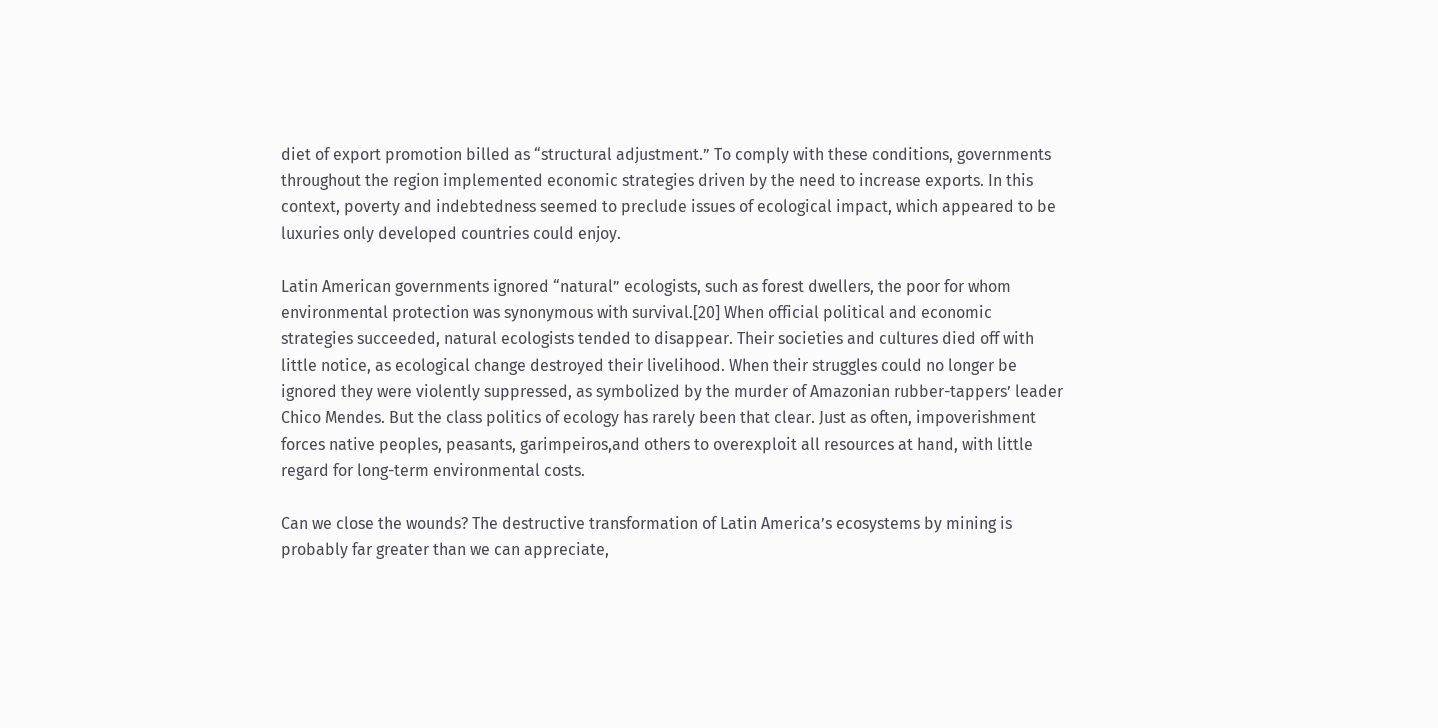diet of export promotion billed as “structural adjustment.” To comply with these conditions, governments throughout the region implemented economic strategies driven by the need to increase exports. In this context, poverty and indebtedness seemed to preclude issues of ecological impact, which appeared to be luxuries only developed countries could enjoy.

Latin American governments ignored “natural” ecologists, such as forest dwellers, the poor for whom environmental protection was synonymous with survival.[20] When official political and economic strategies succeeded, natural ecologists tended to disappear. Their societies and cultures died off with little notice, as ecological change destroyed their livelihood. When their struggles could no longer be ignored they were violently suppressed, as symbolized by the murder of Amazonian rubber-tappers’ leader Chico Mendes. But the class politics of ecology has rarely been that clear. Just as often, impoverishment forces native peoples, peasants, garimpeiros,and others to overexploit all resources at hand, with little regard for long-term environmental costs.

Can we close the wounds? The destructive transformation of Latin America’s ecosystems by mining is probably far greater than we can appreciate,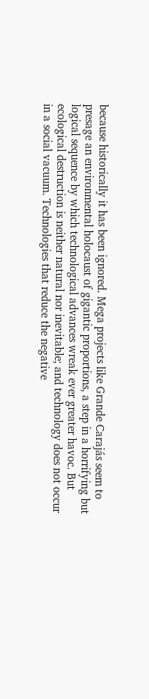because historically it has been ignored. Mega projects like Grande Carajás seem to presage an environmental holocaust of gigantic proportions, a step in a horrifying but logical sequence by which technological advances wreak ever greater havoc. But ecological destruction is neither natural nor inevitable; and technology does not occur in a social vacuum. Technologies that reduce the negative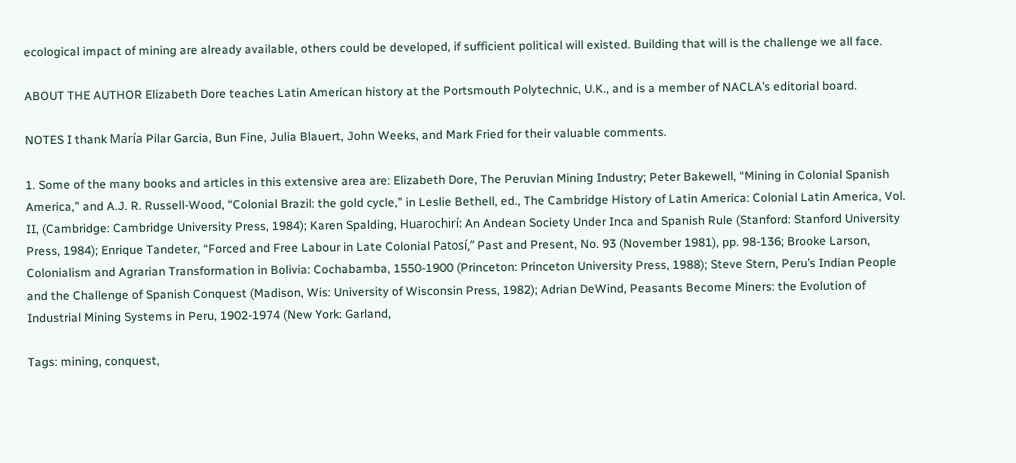ecological impact of mining are already available, others could be developed, if sufficient political will existed. Building that will is the challenge we all face.

ABOUT THE AUTHOR Elizabeth Dore teaches Latin American history at the Portsmouth Polytechnic, U.K., and is a member of NACLA’s editorial board.

NOTES I thank María Pilar Garcia, Bun Fine, Julia Blauert, John Weeks, and Mark Fried for their valuable comments.

1. Some of the many books and articles in this extensive area are: Elizabeth Dore, The Peruvian Mining Industry; Peter Bakewell, “Mining in Colonial Spanish America,” and A.J. R. Russell-Wood, “Colonial Brazil: the gold cycle,” in Leslie Bethell, ed., The Cambridge History of Latin America: Colonial Latin America, Vol. II, (Cambridge: Cambridge University Press, 1984); Karen Spalding, Huarochirí: An Andean Society Under Inca and Spanish Rule (Stanford: Stanford University Press, 1984); Enrique Tandeter, “Forced and Free Labour in Late Colonial Patosí,” Past and Present, No. 93 (November 1981), pp. 98-136; Brooke Larson, Colonialism and Agrarian Transformation in Bolivia: Cochabamba, 1550-1900 (Princeton: Princeton University Press, 1988); Steve Stern, Peru’s Indian People and the Challenge of Spanish Conquest (Madison, Wis: University of Wisconsin Press, 1982); Adrian DeWind, Peasants Become Miners: the Evolution of Industrial Mining Systems in Peru, 1902-1974 (New York: Garland,

Tags: mining, conquest,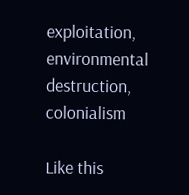exploitation, environmental destruction, colonialism

Like this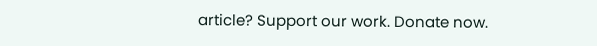article? Support our work. Donate now.